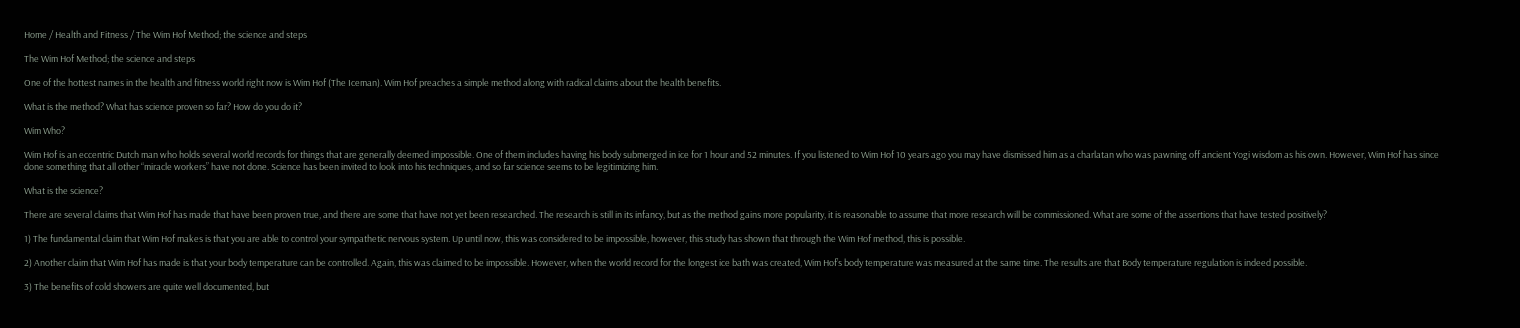Home / Health and Fitness / The Wim Hof Method; the science and steps

The Wim Hof Method; the science and steps

One of the hottest names in the health and fitness world right now is Wim Hof (The Iceman). Wim Hof preaches a simple method along with radical claims about the health benefits.

What is the method? What has science proven so far? How do you do it?

Wim Who?

Wim Hof is an eccentric Dutch man who holds several world records for things that are generally deemed impossible. One of them includes having his body submerged in ice for 1 hour and 52 minutes. If you listened to Wim Hof 10 years ago you may have dismissed him as a charlatan who was pawning off ancient Yogi wisdom as his own. However, Wim Hof has since done something that all other “miracle workers” have not done. Science has been invited to look into his techniques, and so far science seems to be legitimizing him.

What is the science?

There are several claims that Wim Hof has made that have been proven true, and there are some that have not yet been researched. The research is still in its infancy, but as the method gains more popularity, it is reasonable to assume that more research will be commissioned. What are some of the assertions that have tested positively?

1) The fundamental claim that Wim Hof makes is that you are able to control your sympathetic nervous system. Up until now, this was considered to be impossible, however, this study has shown that through the Wim Hof method, this is possible.

2) Another claim that Wim Hof has made is that your body temperature can be controlled. Again, this was claimed to be impossible. However, when the world record for the longest ice bath was created, Wim Hof’s body temperature was measured at the same time. The results are that Body temperature regulation is indeed possible.

3) The benefits of cold showers are quite well documented, but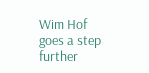Wim Hof goes a step further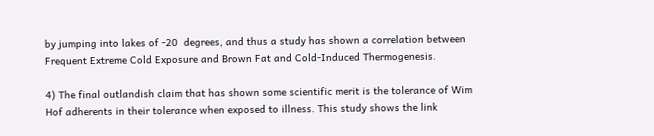by jumping into lakes of -20  degrees, and thus a study has shown a correlation between Frequent Extreme Cold Exposure and Brown Fat and Cold-Induced Thermogenesis.

4) The final outlandish claim that has shown some scientific merit is the tolerance of Wim Hof adherents in their tolerance when exposed to illness. This study shows the link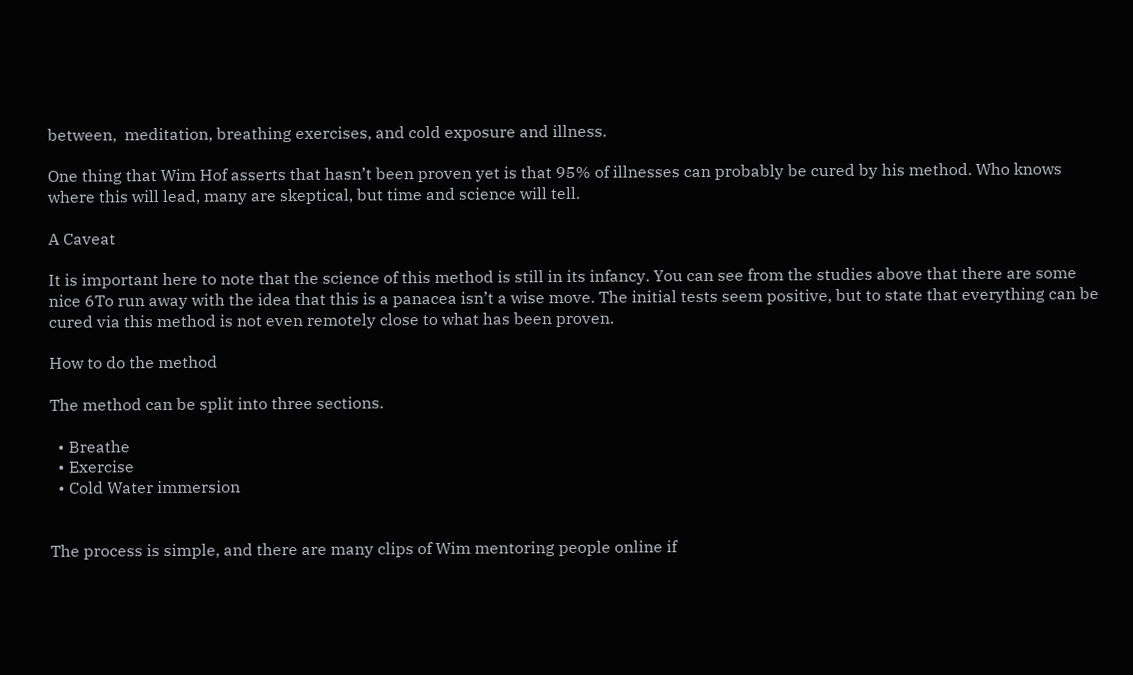between,  meditation, breathing exercises, and cold exposure and illness.

One thing that Wim Hof asserts that hasn’t been proven yet is that 95% of illnesses can probably be cured by his method. Who knows where this will lead, many are skeptical, but time and science will tell.

A Caveat

It is important here to note that the science of this method is still in its infancy. You can see from the studies above that there are some nice 6To run away with the idea that this is a panacea isn’t a wise move. The initial tests seem positive, but to state that everything can be cured via this method is not even remotely close to what has been proven.

How to do the method

The method can be split into three sections.

  • Breathe
  • Exercise
  • Cold Water immersion


The process is simple, and there are many clips of Wim mentoring people online if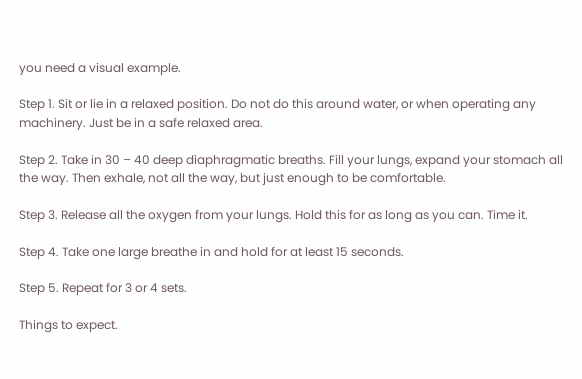you need a visual example.

Step 1. Sit or lie in a relaxed position. Do not do this around water, or when operating any machinery. Just be in a safe relaxed area.

Step 2. Take in 30 – 40 deep diaphragmatic breaths. Fill your lungs, expand your stomach all the way. Then exhale, not all the way, but just enough to be comfortable.

Step 3. Release all the oxygen from your lungs. Hold this for as long as you can. Time it.

Step 4. Take one large breathe in and hold for at least 15 seconds.

Step 5. Repeat for 3 or 4 sets.

Things to expect.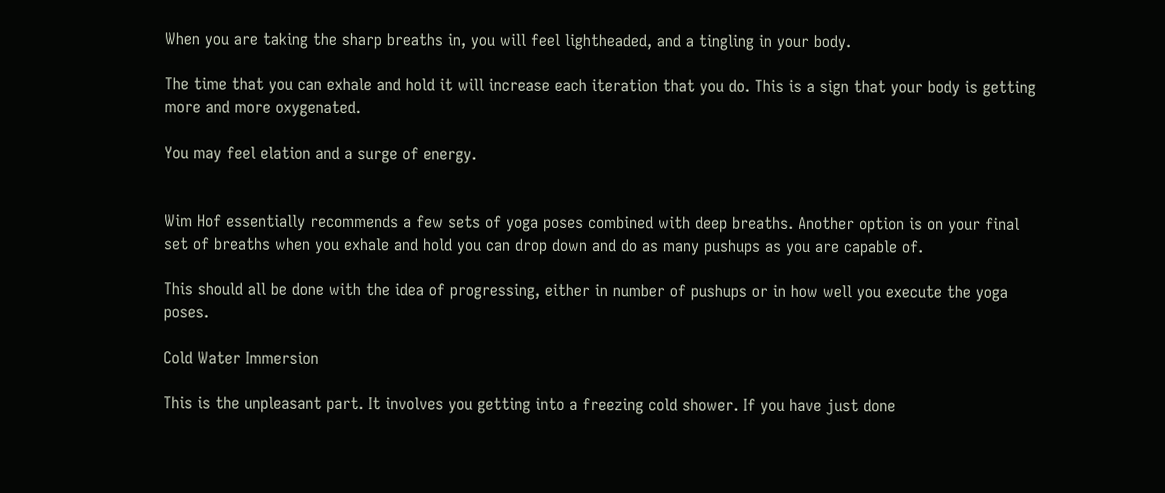When you are taking the sharp breaths in, you will feel lightheaded, and a tingling in your body.

The time that you can exhale and hold it will increase each iteration that you do. This is a sign that your body is getting more and more oxygenated.

You may feel elation and a surge of energy.


Wim Hof essentially recommends a few sets of yoga poses combined with deep breaths. Another option is on your final set of breaths when you exhale and hold you can drop down and do as many pushups as you are capable of.

This should all be done with the idea of progressing, either in number of pushups or in how well you execute the yoga poses.

Cold Water Immersion

This is the unpleasant part. It involves you getting into a freezing cold shower. If you have just done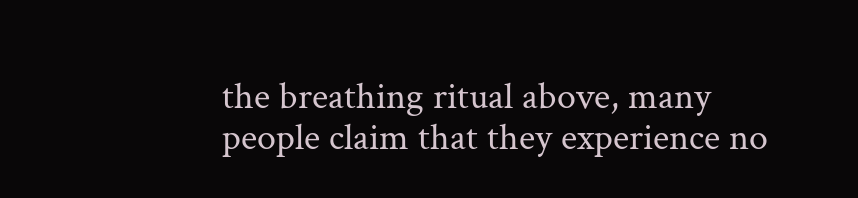the breathing ritual above, many people claim that they experience no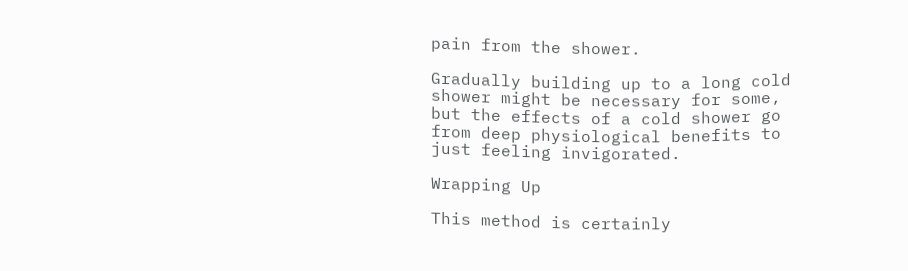pain from the shower.

Gradually building up to a long cold shower might be necessary for some, but the effects of a cold shower go from deep physiological benefits to just feeling invigorated.

Wrapping Up

This method is certainly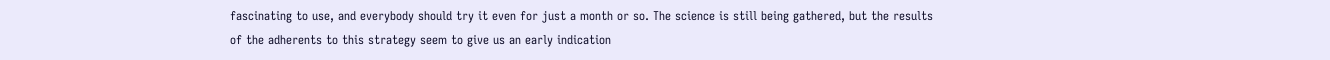fascinating to use, and everybody should try it even for just a month or so. The science is still being gathered, but the results of the adherents to this strategy seem to give us an early indication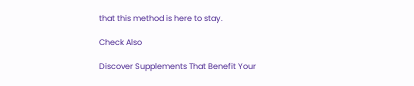that this method is here to stay.

Check Also

Discover Supplements That Benefit Your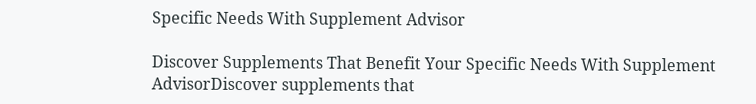Specific Needs With Supplement Advisor

Discover Supplements That Benefit Your Specific Needs With Supplement AdvisorDiscover supplements that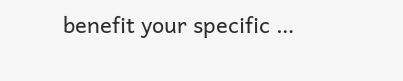benefit your specific …